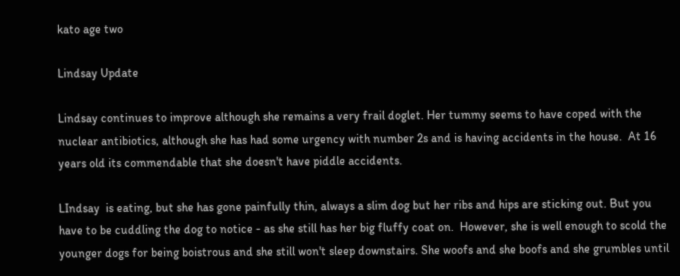kato age two

Lindsay Update

Lindsay continues to improve although she remains a very frail doglet. Her tummy seems to have coped with the nuclear antibiotics, although she has had some urgency with number 2s and is having accidents in the house.  At 16 years old its commendable that she doesn't have piddle accidents.

LIndsay  is eating, but she has gone painfully thin, always a slim dog but her ribs and hips are sticking out. But you have to be cuddling the dog to notice - as she still has her big fluffy coat on.  However, she is well enough to scold the younger dogs for being boistrous and she still won't sleep downstairs. She woofs and she boofs and she grumbles until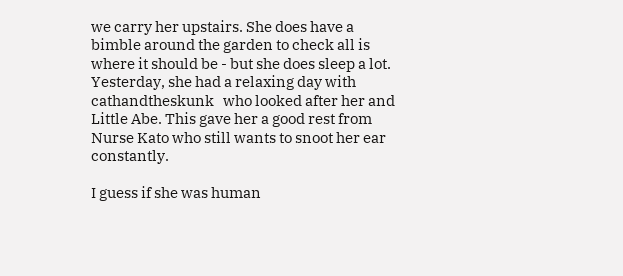we carry her upstairs. She does have a bimble around the garden to check all is where it should be - but she does sleep a lot.
Yesterday, she had a relaxing day with    cathandtheskunk   who looked after her and Little Abe. This gave her a good rest from Nurse Kato who still wants to snoot her ear constantly.

I guess if she was human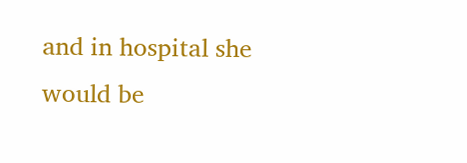and in hospital she would be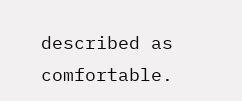described as comfortable.